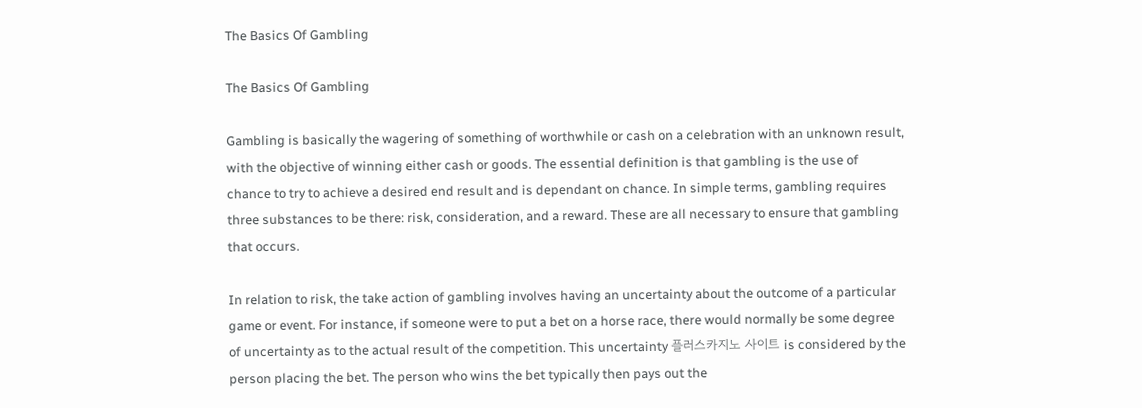The Basics Of Gambling

The Basics Of Gambling

Gambling is basically the wagering of something of worthwhile or cash on a celebration with an unknown result, with the objective of winning either cash or goods. The essential definition is that gambling is the use of chance to try to achieve a desired end result and is dependant on chance. In simple terms, gambling requires three substances to be there: risk, consideration, and a reward. These are all necessary to ensure that gambling that occurs.

In relation to risk, the take action of gambling involves having an uncertainty about the outcome of a particular game or event. For instance, if someone were to put a bet on a horse race, there would normally be some degree of uncertainty as to the actual result of the competition. This uncertainty 플러스카지노 사이트 is considered by the person placing the bet. The person who wins the bet typically then pays out the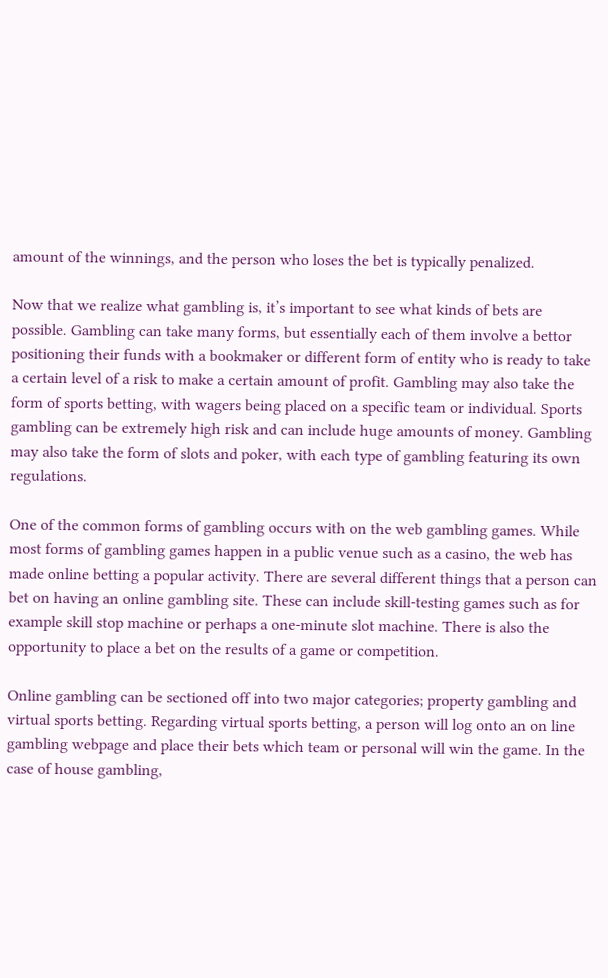amount of the winnings, and the person who loses the bet is typically penalized.

Now that we realize what gambling is, it’s important to see what kinds of bets are possible. Gambling can take many forms, but essentially each of them involve a bettor positioning their funds with a bookmaker or different form of entity who is ready to take a certain level of a risk to make a certain amount of profit. Gambling may also take the form of sports betting, with wagers being placed on a specific team or individual. Sports gambling can be extremely high risk and can include huge amounts of money. Gambling may also take the form of slots and poker, with each type of gambling featuring its own regulations.

One of the common forms of gambling occurs with on the web gambling games. While most forms of gambling games happen in a public venue such as a casino, the web has made online betting a popular activity. There are several different things that a person can bet on having an online gambling site. These can include skill-testing games such as for example skill stop machine or perhaps a one-minute slot machine. There is also the opportunity to place a bet on the results of a game or competition.

Online gambling can be sectioned off into two major categories; property gambling and virtual sports betting. Regarding virtual sports betting, a person will log onto an on line gambling webpage and place their bets which team or personal will win the game. In the case of house gambling,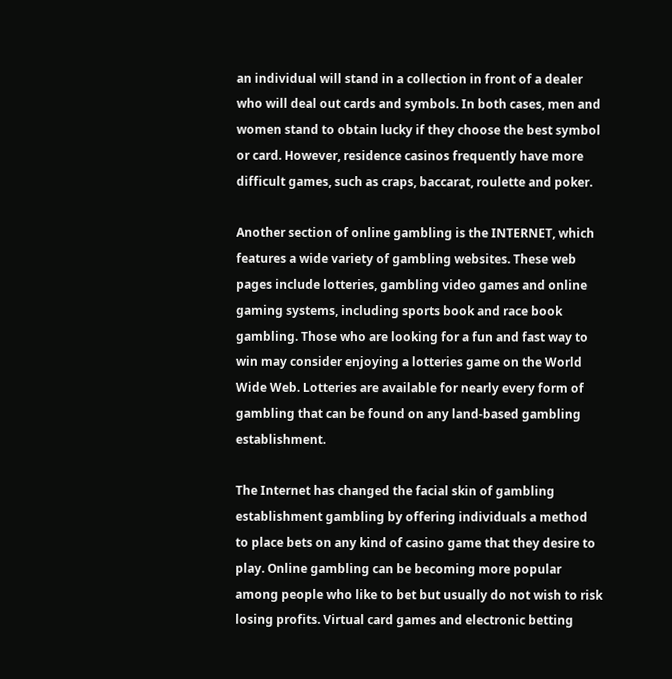an individual will stand in a collection in front of a dealer who will deal out cards and symbols. In both cases, men and women stand to obtain lucky if they choose the best symbol or card. However, residence casinos frequently have more difficult games, such as craps, baccarat, roulette and poker.

Another section of online gambling is the INTERNET, which features a wide variety of gambling websites. These web pages include lotteries, gambling video games and online gaming systems, including sports book and race book gambling. Those who are looking for a fun and fast way to win may consider enjoying a lotteries game on the World Wide Web. Lotteries are available for nearly every form of gambling that can be found on any land-based gambling establishment.

The Internet has changed the facial skin of gambling establishment gambling by offering individuals a method to place bets on any kind of casino game that they desire to play. Online gambling can be becoming more popular among people who like to bet but usually do not wish to risk losing profits. Virtual card games and electronic betting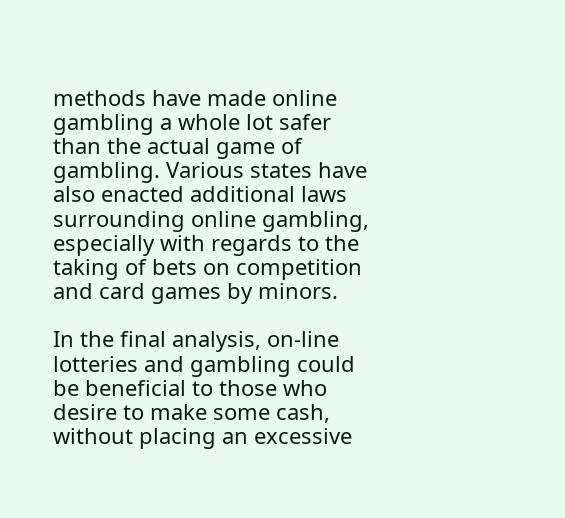methods have made online gambling a whole lot safer than the actual game of gambling. Various states have also enacted additional laws surrounding online gambling, especially with regards to the taking of bets on competition and card games by minors.

In the final analysis, on-line lotteries and gambling could be beneficial to those who desire to make some cash, without placing an excessive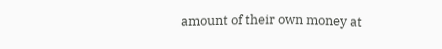amount of their own money at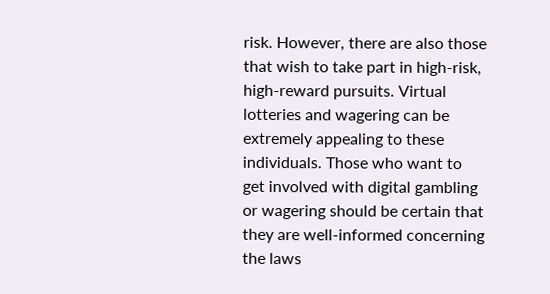risk. However, there are also those that wish to take part in high-risk, high-reward pursuits. Virtual lotteries and wagering can be extremely appealing to these individuals. Those who want to get involved with digital gambling or wagering should be certain that they are well-informed concerning the laws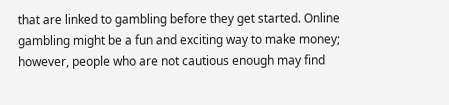that are linked to gambling before they get started. Online gambling might be a fun and exciting way to make money; however, people who are not cautious enough may find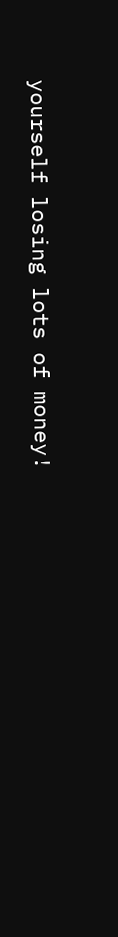yourself losing lots of money!